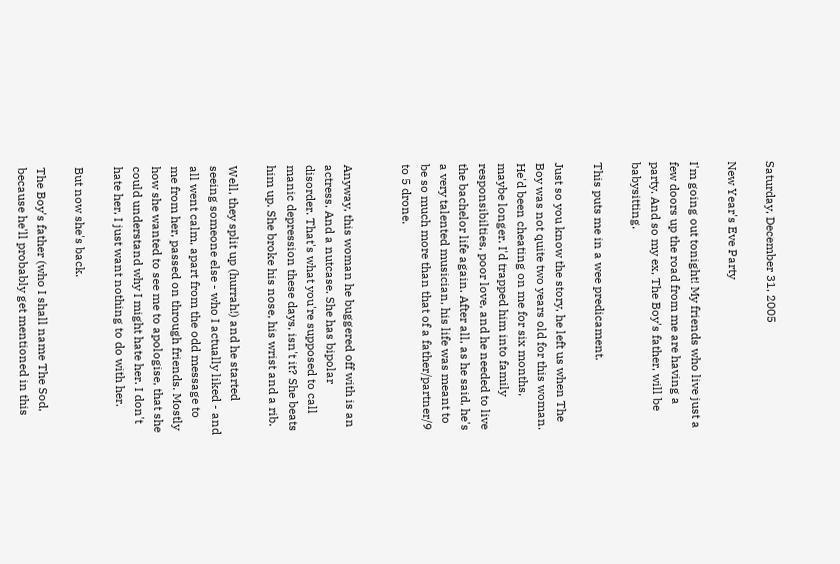Saturday, December 31, 2005

New Year's Eve Party

I'm going out tonight! My friends who live just a few doors up the road from me are having a party. And so my ex, The Boy's father, will be babysitting.

This puts me in a wee predicament.

Just so you know the story, he left us when The Boy was not quite two years old for this woman. He'd been cheating on me for six months, maybe longer. I'd trapped him into family responsibilties, poor love, and he needed to live the bachelor life again. After all, as he said, he's a very talented musician, his life was meant to be so much more than that of a father/partner/9 to 5 drone.


Anyway, this woman he buggered off with is an actress. And a nutcase. She has bipolar disorder. That's what you're supposed to call manic depression these days, isn't it? She beats him up. She broke his nose, his wrist and a rib.

Well, they split up (hurrah!) and he started seeing someone else - who I actually liked - and all went calm, apart from the odd message to me from her, passed on through friends. Mostly how she wanted to see me to apologise, that she could understand why I might hate her. I don't hate her, I just want nothing to do with her.

But now she's back.

The Boy's father (who I shall name The Sod, because he'll probably get mentioned in this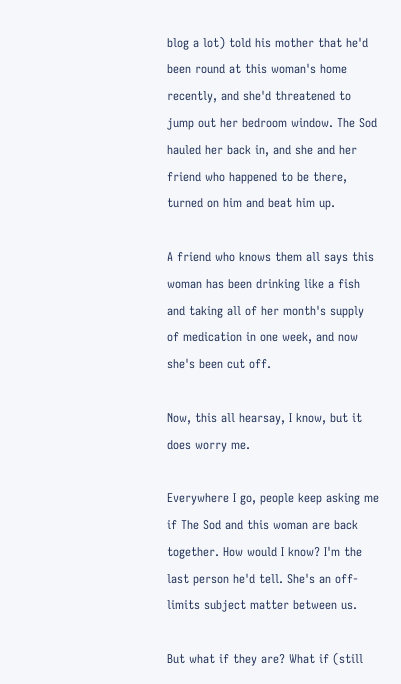blog a lot) told his mother that he'd been round at this woman's home recently, and she'd threatened to jump out her bedroom window. The Sod hauled her back in, and she and her friend who happened to be there, turned on him and beat him up.

A friend who knows them all says this woman has been drinking like a fish and taking all of her month's supply of medication in one week, and now she's been cut off.

Now, this all hearsay, I know, but it does worry me.

Everywhere I go, people keep asking me if The Sod and this woman are back together. How would I know? I'm the last person he'd tell. She's an off-limits subject matter between us.

But what if they are? What if (still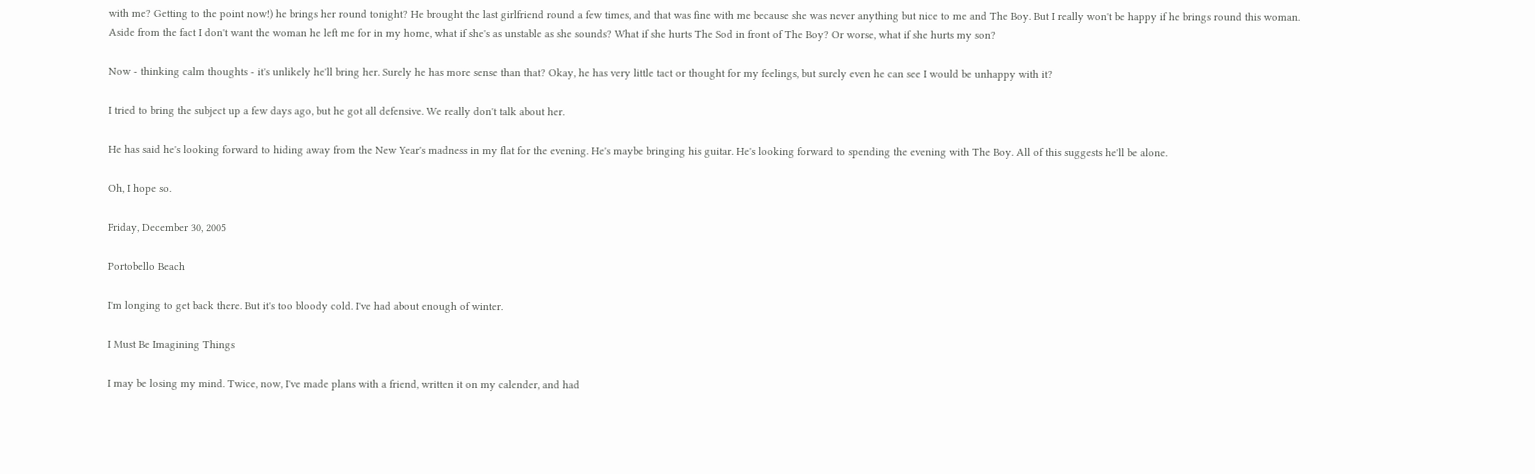with me? Getting to the point now!) he brings her round tonight? He brought the last girlfriend round a few times, and that was fine with me because she was never anything but nice to me and The Boy. But I really won't be happy if he brings round this woman. Aside from the fact I don't want the woman he left me for in my home, what if she's as unstable as she sounds? What if she hurts The Sod in front of The Boy? Or worse, what if she hurts my son?

Now - thinking calm thoughts - it's unlikely he'll bring her. Surely he has more sense than that? Okay, he has very little tact or thought for my feelings, but surely even he can see I would be unhappy with it?

I tried to bring the subject up a few days ago, but he got all defensive. We really don't talk about her.

He has said he's looking forward to hiding away from the New Year's madness in my flat for the evening. He's maybe bringing his guitar. He's looking forward to spending the evening with The Boy. All of this suggests he'll be alone.

Oh, I hope so.

Friday, December 30, 2005

Portobello Beach

I'm longing to get back there. But it's too bloody cold. I've had about enough of winter.

I Must Be Imagining Things

I may be losing my mind. Twice, now, I've made plans with a friend, written it on my calender, and had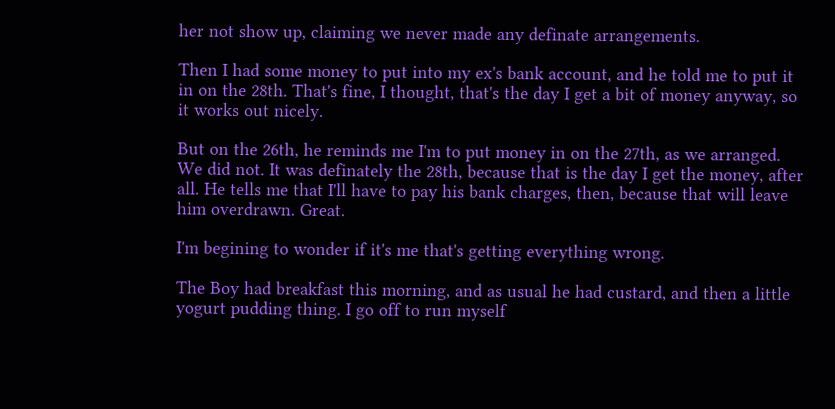her not show up, claiming we never made any definate arrangements.

Then I had some money to put into my ex's bank account, and he told me to put it in on the 28th. That's fine, I thought, that's the day I get a bit of money anyway, so it works out nicely.

But on the 26th, he reminds me I'm to put money in on the 27th, as we arranged. We did not. It was definately the 28th, because that is the day I get the money, after all. He tells me that I'll have to pay his bank charges, then, because that will leave him overdrawn. Great.

I'm begining to wonder if it's me that's getting everything wrong.

The Boy had breakfast this morning, and as usual he had custard, and then a little yogurt pudding thing. I go off to run myself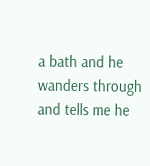a bath and he wanders through and tells me he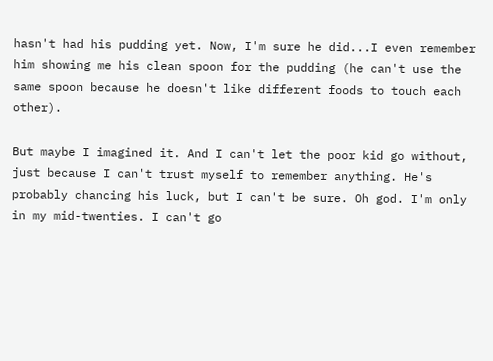hasn't had his pudding yet. Now, I'm sure he did...I even remember him showing me his clean spoon for the pudding (he can't use the same spoon because he doesn't like different foods to touch each other).

But maybe I imagined it. And I can't let the poor kid go without, just because I can't trust myself to remember anything. He's probably chancing his luck, but I can't be sure. Oh god. I'm only in my mid-twenties. I can't go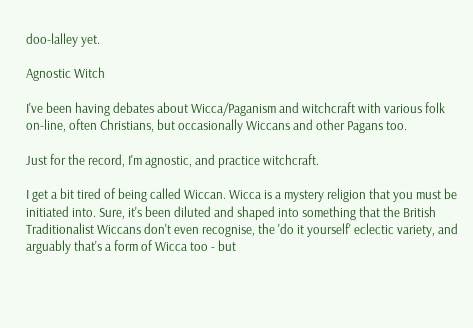doo-lalley yet.

Agnostic Witch

I've been having debates about Wicca/Paganism and witchcraft with various folk on-line, often Christians, but occasionally Wiccans and other Pagans too.

Just for the record, I'm agnostic, and practice witchcraft.

I get a bit tired of being called Wiccan. Wicca is a mystery religion that you must be initiated into. Sure, it's been diluted and shaped into something that the British Traditionalist Wiccans don't even recognise, the 'do it yourself' eclectic variety, and arguably that's a form of Wicca too - but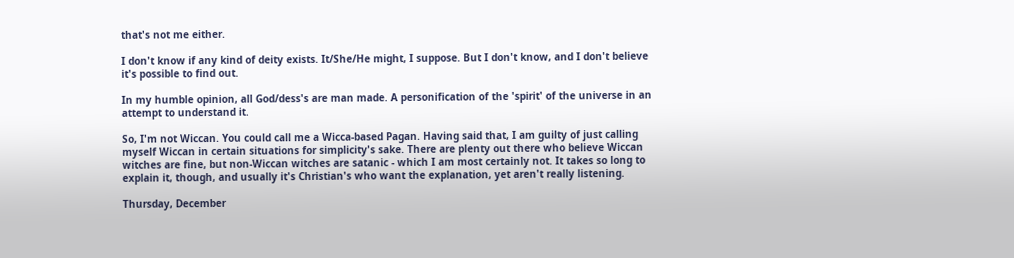that's not me either.

I don't know if any kind of deity exists. It/She/He might, I suppose. But I don't know, and I don't believe it's possible to find out.

In my humble opinion, all God/dess's are man made. A personification of the 'spirit' of the universe in an attempt to understand it.

So, I'm not Wiccan. You could call me a Wicca-based Pagan. Having said that, I am guilty of just calling myself Wiccan in certain situations for simplicity's sake. There are plenty out there who believe Wiccan witches are fine, but non-Wiccan witches are satanic - which I am most certainly not. It takes so long to explain it, though, and usually it's Christian's who want the explanation, yet aren't really listening.

Thursday, December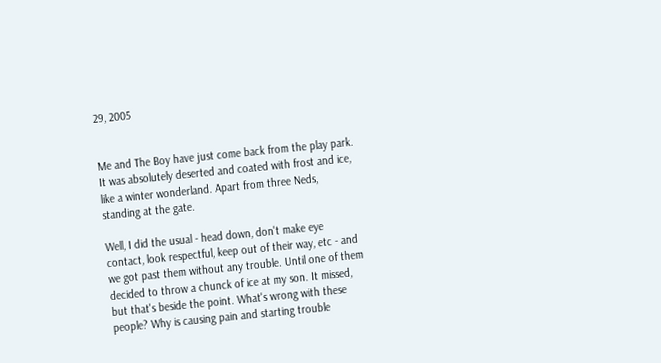29, 2005


Me and The Boy have just come back from the play park. It was absolutely deserted and coated with frost and ice, like a winter wonderland. Apart from three Neds, standing at the gate.

Well, I did the usual - head down, don't make eye contact, look respectful, keep out of their way, etc - and we got past them without any trouble. Until one of them decided to throw a chunck of ice at my son. It missed, but that's beside the point. What's wrong with these people? Why is causing pain and starting trouble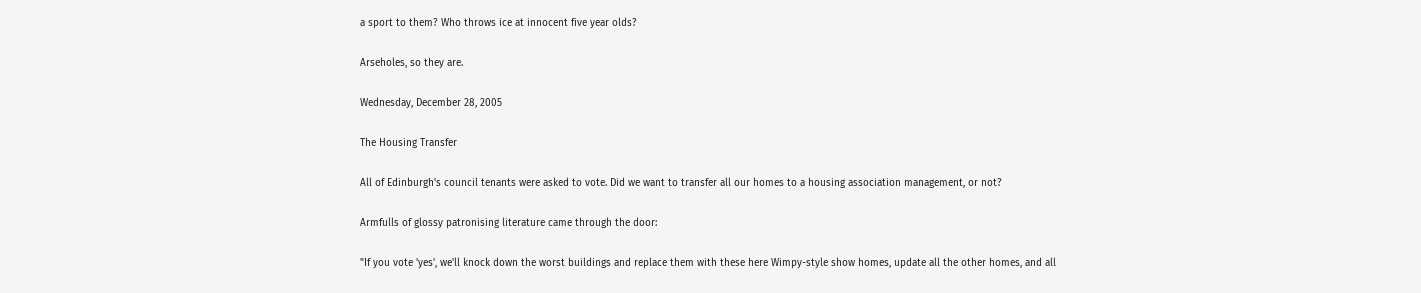a sport to them? Who throws ice at innocent five year olds?

Arseholes, so they are.

Wednesday, December 28, 2005

The Housing Transfer

All of Edinburgh's council tenants were asked to vote. Did we want to transfer all our homes to a housing association management, or not?

Armfulls of glossy patronising literature came through the door:

"If you vote 'yes', we'll knock down the worst buildings and replace them with these here Wimpy-style show homes, update all the other homes, and all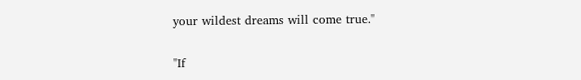your wildest dreams will come true."

"If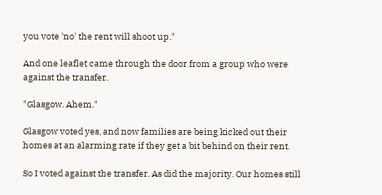you vote 'no' the rent will shoot up."

And one leaflet came through the door from a group who were against the transfer.

"Glasgow. Ahem."

Glasgow voted yes, and now families are being kicked out their homes at an alarming rate if they get a bit behind on their rent.

So I voted against the transfer. As did the majority. Our homes still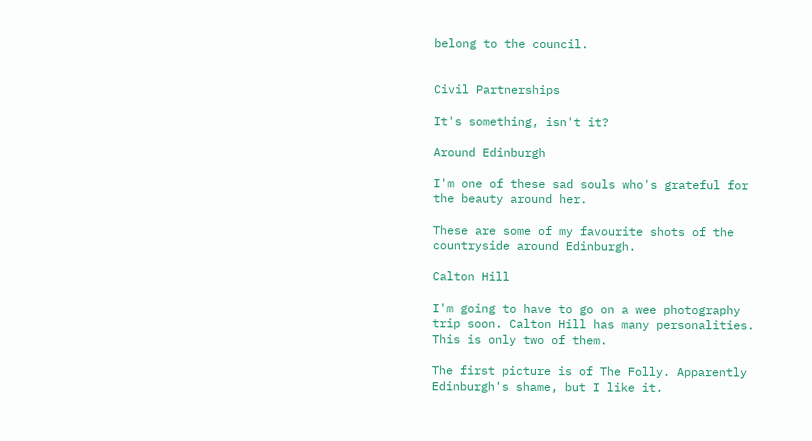belong to the council.


Civil Partnerships

It's something, isn't it?

Around Edinburgh

I'm one of these sad souls who's grateful for the beauty around her.

These are some of my favourite shots of the countryside around Edinburgh.

Calton Hill

I'm going to have to go on a wee photography trip soon. Calton Hill has many personalities. This is only two of them.

The first picture is of The Folly. Apparently Edinburgh's shame, but I like it.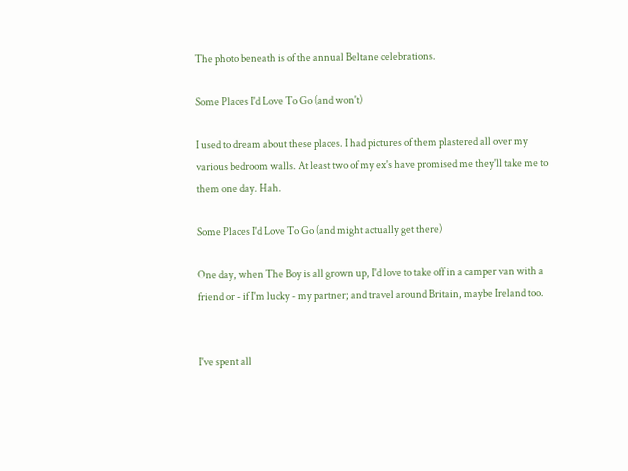The photo beneath is of the annual Beltane celebrations.

Some Places I'd Love To Go (and won't)

I used to dream about these places. I had pictures of them plastered all over my various bedroom walls. At least two of my ex's have promised me they'll take me to them one day. Hah.

Some Places I'd Love To Go (and might actually get there)

One day, when The Boy is all grown up, I'd love to take off in a camper van with a friend or - if I'm lucky - my partner; and travel around Britain, maybe Ireland too.


I've spent all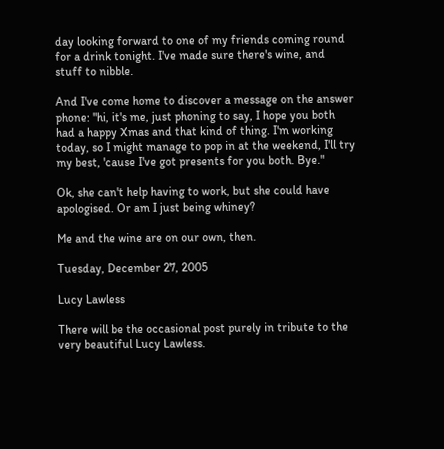day looking forward to one of my friends coming round for a drink tonight. I've made sure there's wine, and stuff to nibble.

And I've come home to discover a message on the answer phone: "hi, it's me, just phoning to say, I hope you both had a happy Xmas and that kind of thing. I'm working today, so I might manage to pop in at the weekend, I'll try my best, 'cause I've got presents for you both. Bye."

Ok, she can't help having to work, but she could have apologised. Or am I just being whiney?

Me and the wine are on our own, then.

Tuesday, December 27, 2005

Lucy Lawless

There will be the occasional post purely in tribute to the very beautiful Lucy Lawless.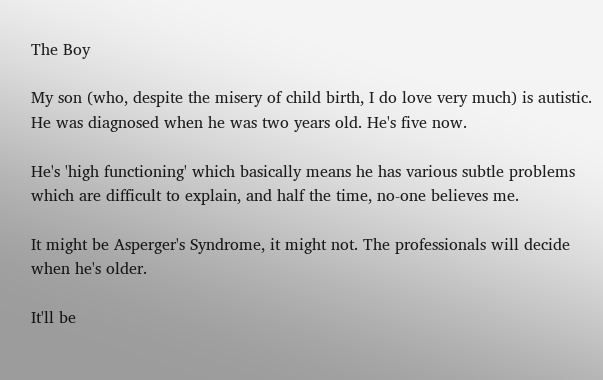The Boy

My son (who, despite the misery of child birth, I do love very much) is autistic. He was diagnosed when he was two years old. He's five now.

He's 'high functioning' which basically means he has various subtle problems which are difficult to explain, and half the time, no-one believes me.

It might be Asperger's Syndrome, it might not. The professionals will decide when he's older.

It'll be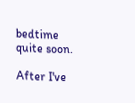bedtime quite soon.

After I've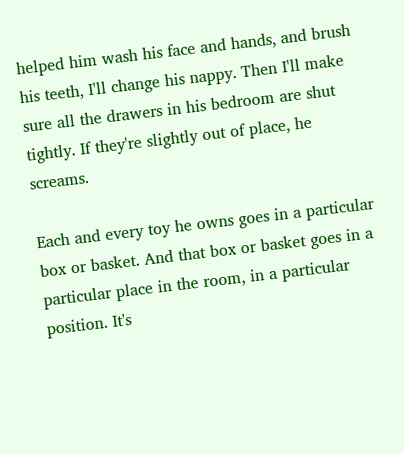helped him wash his face and hands, and brush his teeth, I'll change his nappy. Then I'll make sure all the drawers in his bedroom are shut tightly. If they're slightly out of place, he screams.

Each and every toy he owns goes in a particular box or basket. And that box or basket goes in a particular place in the room, in a particular position. It's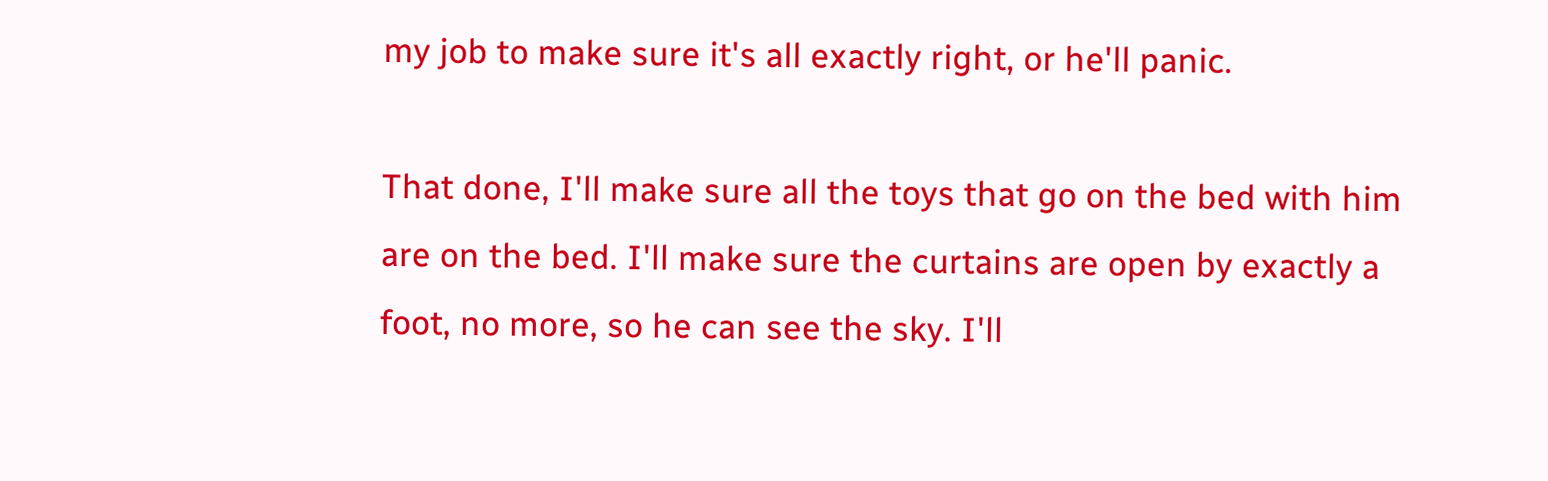my job to make sure it's all exactly right, or he'll panic.

That done, I'll make sure all the toys that go on the bed with him are on the bed. I'll make sure the curtains are open by exactly a foot, no more, so he can see the sky. I'll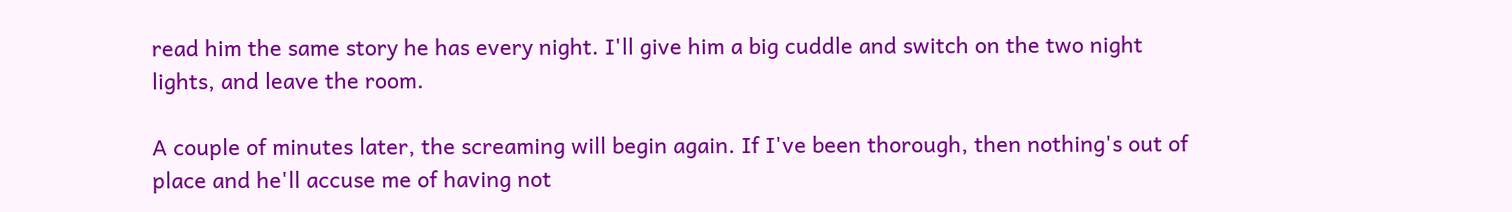read him the same story he has every night. I'll give him a big cuddle and switch on the two night lights, and leave the room.

A couple of minutes later, the screaming will begin again. If I've been thorough, then nothing's out of place and he'll accuse me of having not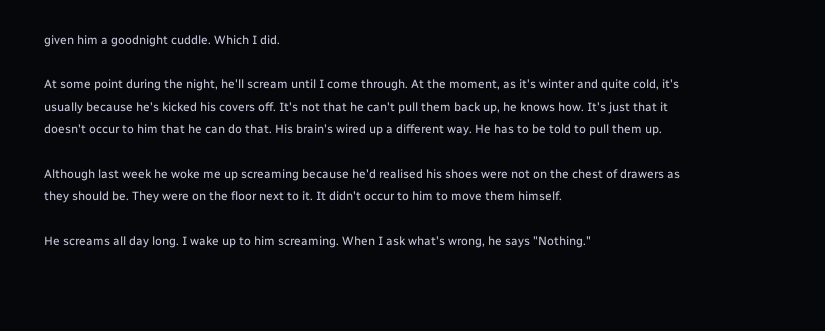given him a goodnight cuddle. Which I did.

At some point during the night, he'll scream until I come through. At the moment, as it's winter and quite cold, it's usually because he's kicked his covers off. It's not that he can't pull them back up, he knows how. It's just that it doesn't occur to him that he can do that. His brain's wired up a different way. He has to be told to pull them up.

Although last week he woke me up screaming because he'd realised his shoes were not on the chest of drawers as they should be. They were on the floor next to it. It didn't occur to him to move them himself.

He screams all day long. I wake up to him screaming. When I ask what's wrong, he says "Nothing."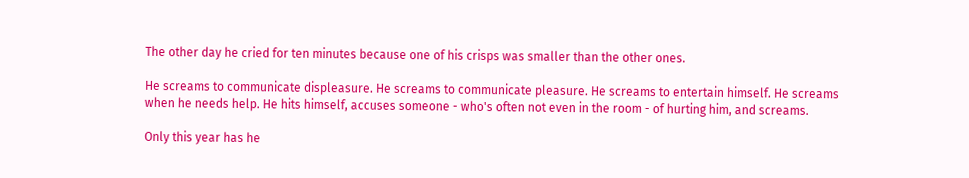The other day he cried for ten minutes because one of his crisps was smaller than the other ones.

He screams to communicate displeasure. He screams to communicate pleasure. He screams to entertain himself. He screams when he needs help. He hits himself, accuses someone - who's often not even in the room - of hurting him, and screams.

Only this year has he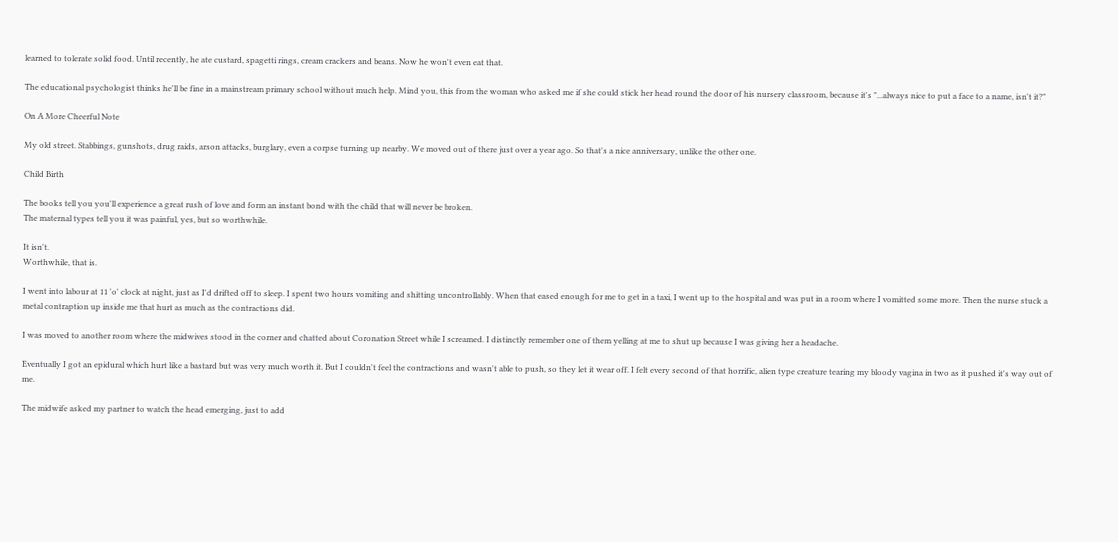learned to tolerate solid food. Until recently, he ate custard, spagetti rings, cream crackers and beans. Now he won't even eat that.

The educational psychologist thinks he'll be fine in a mainstream primary school without much help. Mind you, this from the woman who asked me if she could stick her head round the door of his nursery classroom, because it's "...always nice to put a face to a name, isn't it?"

On A More Cheerful Note

My old street. Stabbings, gunshots, drug raids, arson attacks, burglary, even a corpse turning up nearby. We moved out of there just over a year ago. So that's a nice anniversary, unlike the other one.

Child Birth

The books tell you you'll experience a great rush of love and form an instant bond with the child that will never be broken.
The maternal types tell you it was painful, yes, but so worthwhile.

It isn't.
Worthwhile, that is.

I went into labour at 11 'o' clock at night, just as I'd drifted off to sleep. I spent two hours vomiting and shitting uncontrollably. When that eased enough for me to get in a taxi, I went up to the hospital and was put in a room where I vomitted some more. Then the nurse stuck a metal contraption up inside me that hurt as much as the contractions did.

I was moved to another room where the midwives stood in the corner and chatted about Coronation Street while I screamed. I distinctly remember one of them yelling at me to shut up because I was giving her a headache.

Eventually I got an epidural which hurt like a bastard but was very much worth it. But I couldn't feel the contractions and wasn't able to push, so they let it wear off. I felt every second of that horrific, alien type creature tearing my bloody vagina in two as it pushed it's way out of me.

The midwife asked my partner to watch the head emerging, just to add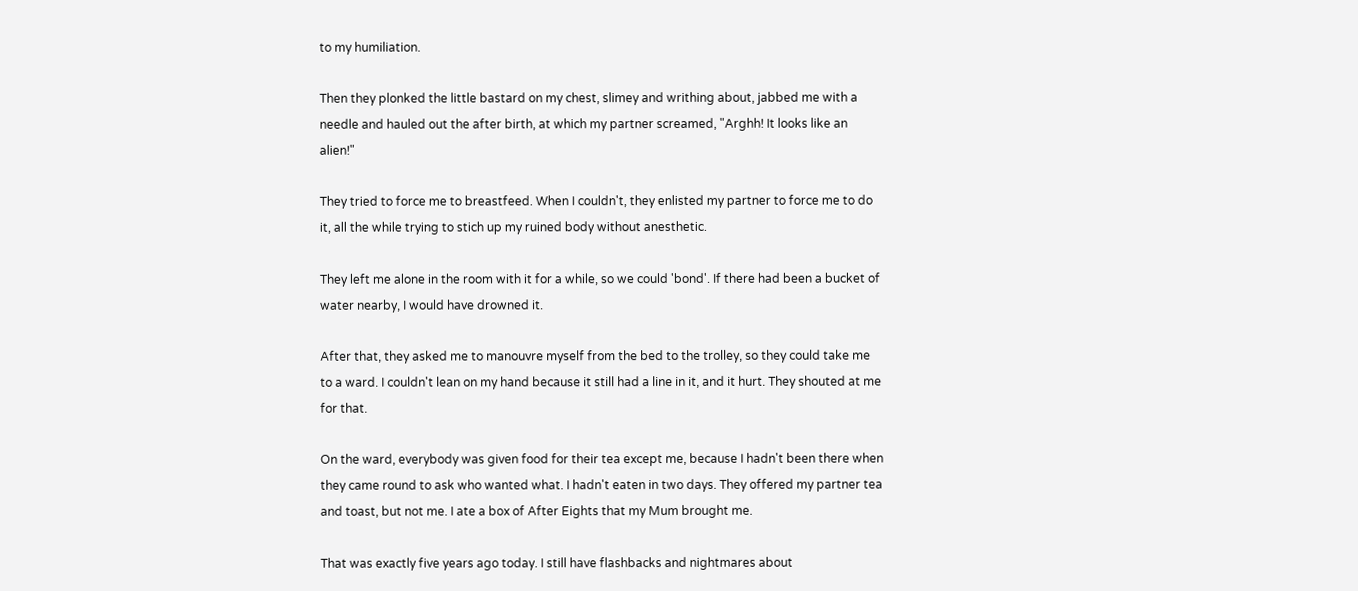to my humiliation.

Then they plonked the little bastard on my chest, slimey and writhing about, jabbed me with a needle and hauled out the after birth, at which my partner screamed, "Arghh! It looks like an alien!"

They tried to force me to breastfeed. When I couldn't, they enlisted my partner to force me to do it, all the while trying to stich up my ruined body without anesthetic.

They left me alone in the room with it for a while, so we could 'bond'. If there had been a bucket of water nearby, I would have drowned it.

After that, they asked me to manouvre myself from the bed to the trolley, so they could take me to a ward. I couldn't lean on my hand because it still had a line in it, and it hurt. They shouted at me for that.

On the ward, everybody was given food for their tea except me, because I hadn't been there when they came round to ask who wanted what. I hadn't eaten in two days. They offered my partner tea and toast, but not me. I ate a box of After Eights that my Mum brought me.

That was exactly five years ago today. I still have flashbacks and nightmares about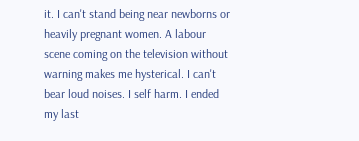it. I can't stand being near newborns or heavily pregnant women. A labour scene coming on the television without warning makes me hysterical. I can't bear loud noises. I self harm. I ended my last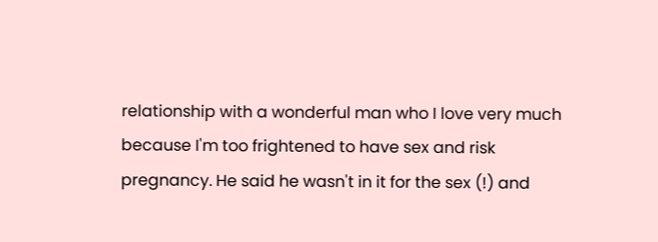relationship with a wonderful man who I love very much because I'm too frightened to have sex and risk pregnancy. He said he wasn't in it for the sex (!) and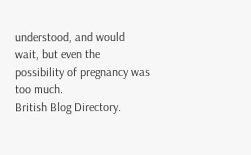understood, and would wait, but even the possibility of pregnancy was too much.
British Blog Directory.